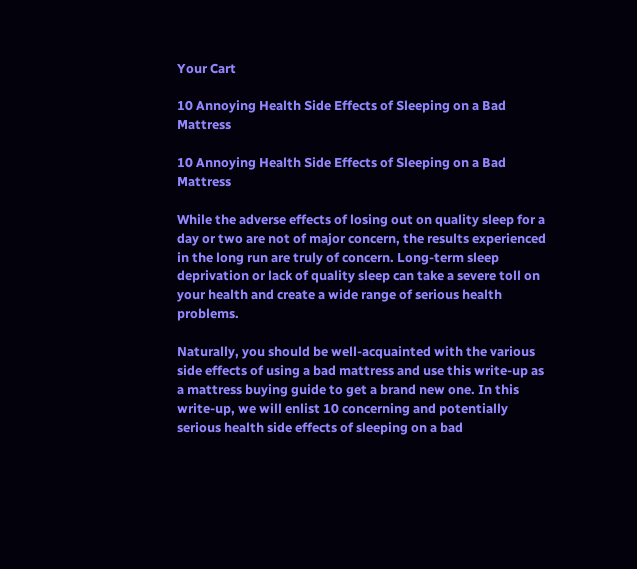Your Cart

10 Annoying Health Side Effects of Sleeping on a Bad Mattress

10 Annoying Health Side Effects of Sleeping on a Bad Mattress

While the adverse effects of losing out on quality sleep for a day or two are not of major concern, the results experienced in the long run are truly of concern. Long-term sleep deprivation or lack of quality sleep can take a severe toll on your health and create a wide range of serious health problems.

Naturally, you should be well-acquainted with the various side effects of using a bad mattress and use this write-up as a mattress buying guide to get a brand new one. In this write-up, we will enlist 10 concerning and potentially serious health side effects of sleeping on a bad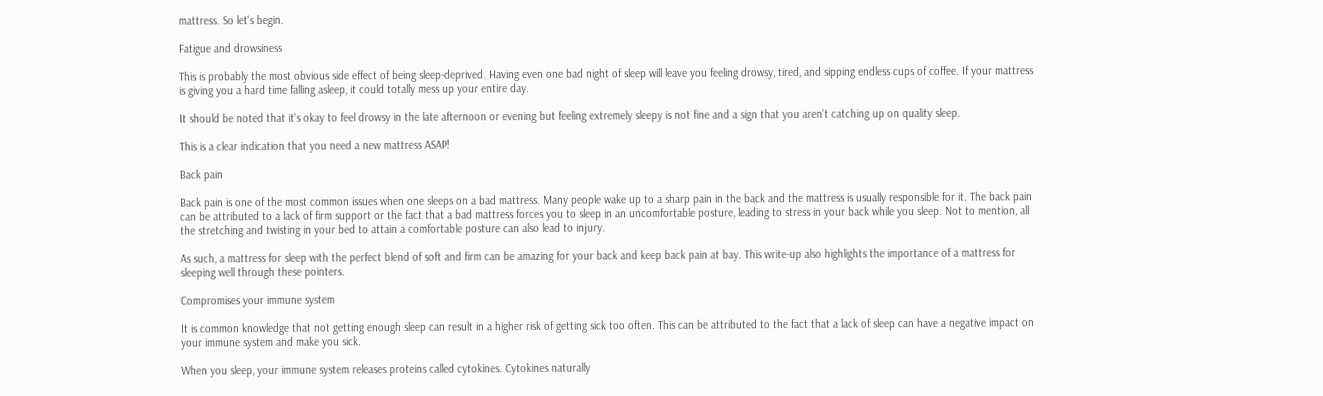mattress. So let's begin.

Fatigue and drowsiness

This is probably the most obvious side effect of being sleep-deprived. Having even one bad night of sleep will leave you feeling drowsy, tired, and sipping endless cups of coffee. If your mattress is giving you a hard time falling asleep, it could totally mess up your entire day.

It should be noted that it's okay to feel drowsy in the late afternoon or evening but feeling extremely sleepy is not fine and a sign that you aren't catching up on quality sleep.

This is a clear indication that you need a new mattress ASAP!

Back pain

Back pain is one of the most common issues when one sleeps on a bad mattress. Many people wake up to a sharp pain in the back and the mattress is usually responsible for it. The back pain can be attributed to a lack of firm support or the fact that a bad mattress forces you to sleep in an uncomfortable posture, leading to stress in your back while you sleep. Not to mention, all the stretching and twisting in your bed to attain a comfortable posture can also lead to injury.

As such, a mattress for sleep with the perfect blend of soft and firm can be amazing for your back and keep back pain at bay. This write-up also highlights the importance of a mattress for sleeping well through these pointers.

Compromises your immune system

It is common knowledge that not getting enough sleep can result in a higher risk of getting sick too often. This can be attributed to the fact that a lack of sleep can have a negative impact on your immune system and make you sick.

When you sleep, your immune system releases proteins called cytokines. Cytokines naturally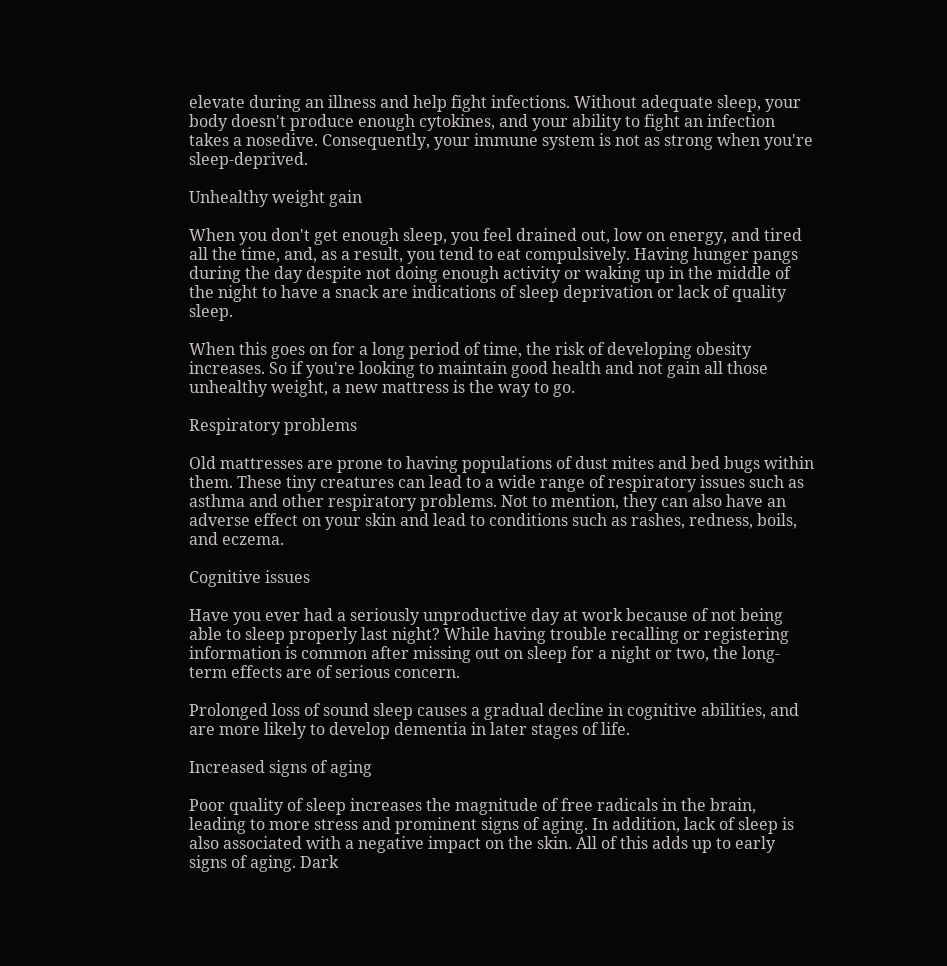elevate during an illness and help fight infections. Without adequate sleep, your body doesn't produce enough cytokines, and your ability to fight an infection takes a nosedive. Consequently, your immune system is not as strong when you're sleep-deprived.

Unhealthy weight gain

When you don't get enough sleep, you feel drained out, low on energy, and tired all the time, and, as a result, you tend to eat compulsively. Having hunger pangs during the day despite not doing enough activity or waking up in the middle of the night to have a snack are indications of sleep deprivation or lack of quality sleep.

When this goes on for a long period of time, the risk of developing obesity increases. So if you're looking to maintain good health and not gain all those unhealthy weight, a new mattress is the way to go.

Respiratory problems

Old mattresses are prone to having populations of dust mites and bed bugs within them. These tiny creatures can lead to a wide range of respiratory issues such as asthma and other respiratory problems. Not to mention, they can also have an adverse effect on your skin and lead to conditions such as rashes, redness, boils, and eczema.

Cognitive issues

Have you ever had a seriously unproductive day at work because of not being able to sleep properly last night? While having trouble recalling or registering information is common after missing out on sleep for a night or two, the long-term effects are of serious concern.

Prolonged loss of sound sleep causes a gradual decline in cognitive abilities, and are more likely to develop dementia in later stages of life.

Increased signs of aging

Poor quality of sleep increases the magnitude of free radicals in the brain, leading to more stress and prominent signs of aging. In addition, lack of sleep is also associated with a negative impact on the skin. All of this adds up to early signs of aging. Dark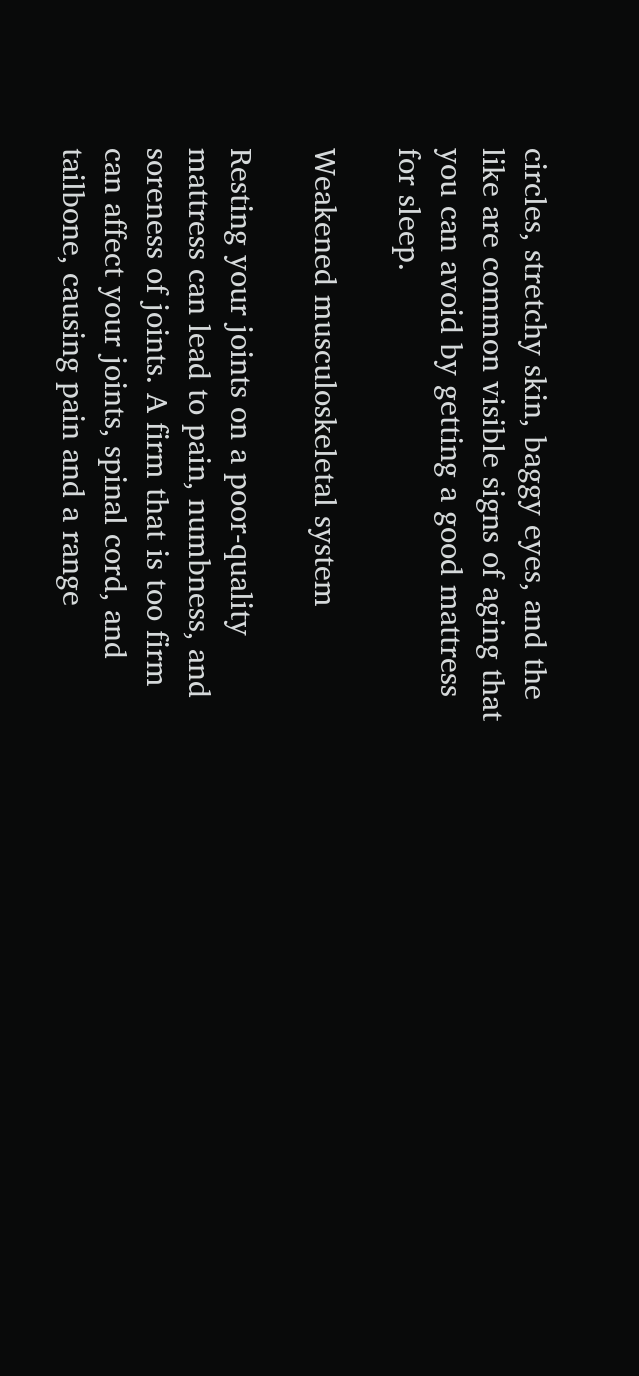circles, stretchy skin, baggy eyes, and the like are common visible signs of aging that you can avoid by getting a good mattress for sleep.

Weakened musculoskeletal system

Resting your joints on a poor-quality mattress can lead to pain, numbness, and soreness of joints. A firm that is too firm can affect your joints, spinal cord, and tailbone, causing pain and a range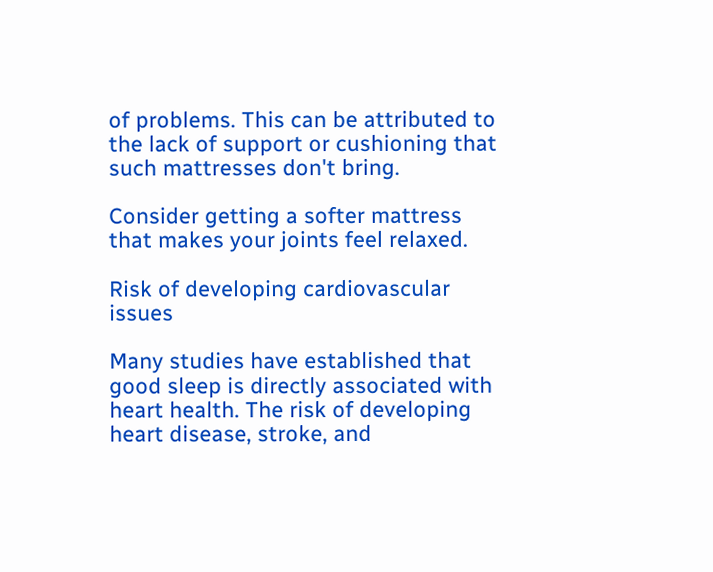of problems. This can be attributed to the lack of support or cushioning that such mattresses don't bring.

Consider getting a softer mattress that makes your joints feel relaxed.

Risk of developing cardiovascular issues

Many studies have established that good sleep is directly associated with heart health. The risk of developing heart disease, stroke, and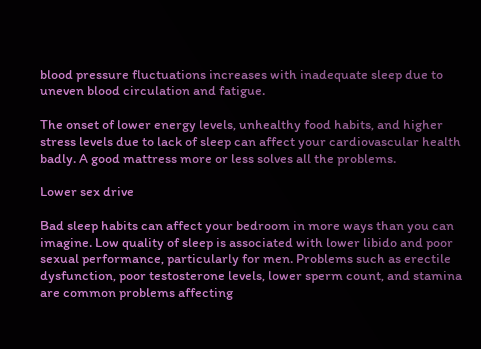blood pressure fluctuations increases with inadequate sleep due to uneven blood circulation and fatigue.

The onset of lower energy levels, unhealthy food habits, and higher stress levels due to lack of sleep can affect your cardiovascular health badly. A good mattress more or less solves all the problems.

Lower sex drive

Bad sleep habits can affect your bedroom in more ways than you can imagine. Low quality of sleep is associated with lower libido and poor sexual performance, particularly for men. Problems such as erectile dysfunction, poor testosterone levels, lower sperm count, and stamina are common problems affecting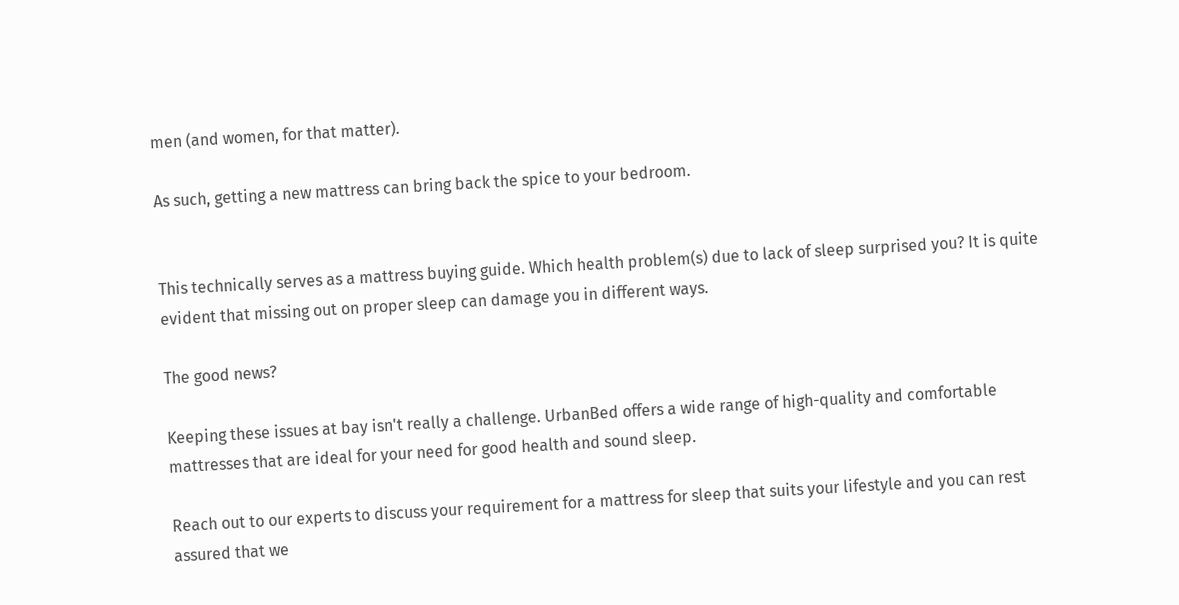men (and women, for that matter).

As such, getting a new mattress can bring back the spice to your bedroom.


This technically serves as a mattress buying guide. Which health problem(s) due to lack of sleep surprised you? It is quite evident that missing out on proper sleep can damage you in different ways.

The good news?

Keeping these issues at bay isn't really a challenge. UrbanBed offers a wide range of high-quality and comfortable mattresses that are ideal for your need for good health and sound sleep.

Reach out to our experts to discuss your requirement for a mattress for sleep that suits your lifestyle and you can rest assured that we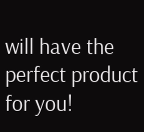will have the perfect product for you!